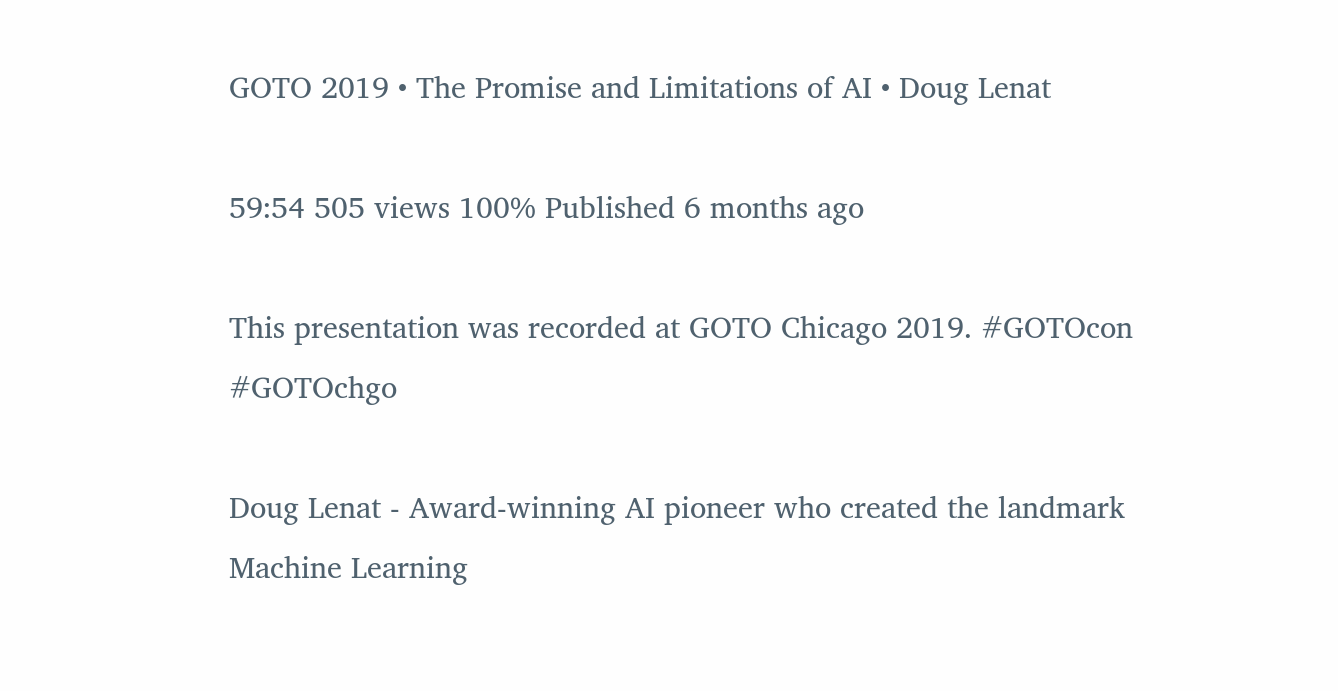GOTO 2019 • The Promise and Limitations of AI • Doug Lenat

59:54 505 views 100% Published 6 months ago

This presentation was recorded at GOTO Chicago 2019. #GOTOcon #GOTOchgo

Doug Lenat - Award-winning AI pioneer who created the landmark Machine Learning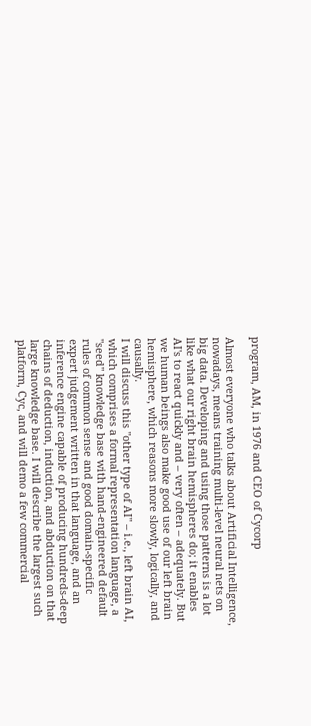program, AM, in 1976 and CEO of Cycorp

Almost everyone who talks about Artificial Intelligence, nowadays, means training multi-level neural nets on big data. Developing and using those patterns is a lot like what our right brain hemispheres do; it enables AI's to react quickly and – very often – adequately. But we human beings also make good use of our left brain hemisphere, which reasons more slowly, logically, and causally.
I will discuss this "other type of AI" – i.e., left brain AI, which comprises a formal representation language, a "seed" knowledge base with hand-engineered default rules of common sense and good domain-specific expert judgement written in that language, and an inference engine capable of producing hundreds-deep chains of deduction, induction, and abduction on that large knowledge base. I will describe the largest such platform, Cyc, and will demo a few commercial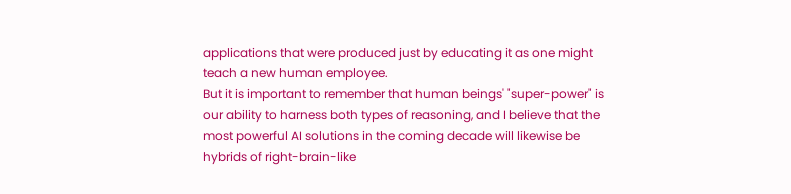applications that were produced just by educating it as one might teach a new human employee.
But it is important to remember that human beings' "super-power" is our ability to harness both types of reasoning, and I believe that the most powerful AI solutions in the coming decade will likewise be hybrids of right-brain-like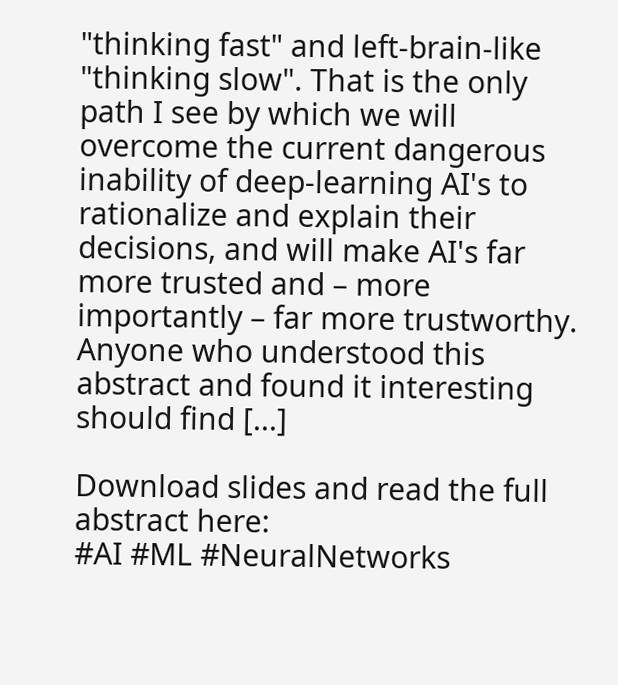"thinking fast" and left-brain-like "thinking slow". That is the only path I see by which we will overcome the current dangerous inability of deep-learning AI's to rationalize and explain their decisions, and will make AI's far more trusted and – more importantly – far more trustworthy.
Anyone who understood this abstract and found it interesting should find [...]

Download slides and read the full abstract here:
#AI #ML #NeuralNetworks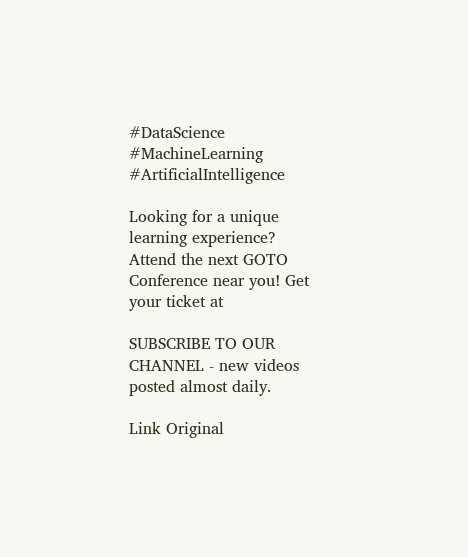#DataScience #MachineLearning #ArtificialIntelligence

Looking for a unique learning experience?
Attend the next GOTO Conference near you! Get your ticket at

SUBSCRIBE TO OUR CHANNEL - new videos posted almost daily.

Link Original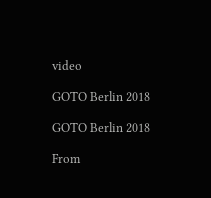video

GOTO Berlin 2018

GOTO Berlin 2018

From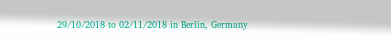29/10/2018 to 02/11/2018 in Berlin, Germany